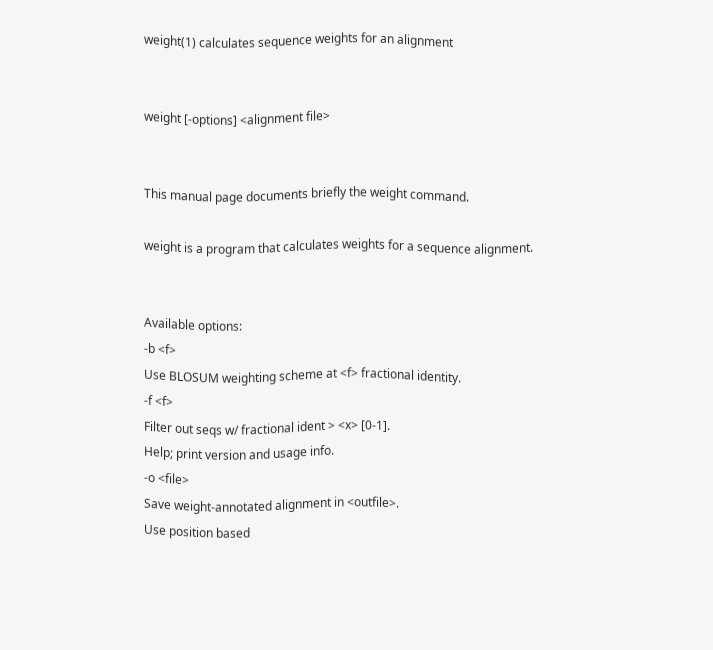weight(1) calculates sequence weights for an alignment


weight [-options] <alignment file>


This manual page documents briefly the weight command.

weight is a program that calculates weights for a sequence alignment.


Available options:
-b <f>
Use BLOSUM weighting scheme at <f> fractional identity.
-f <f>
Filter out seqs w/ fractional ident > <x> [0-1].
Help; print version and usage info.
-o <file>
Save weight-annotated alignment in <outfile>.
Use position based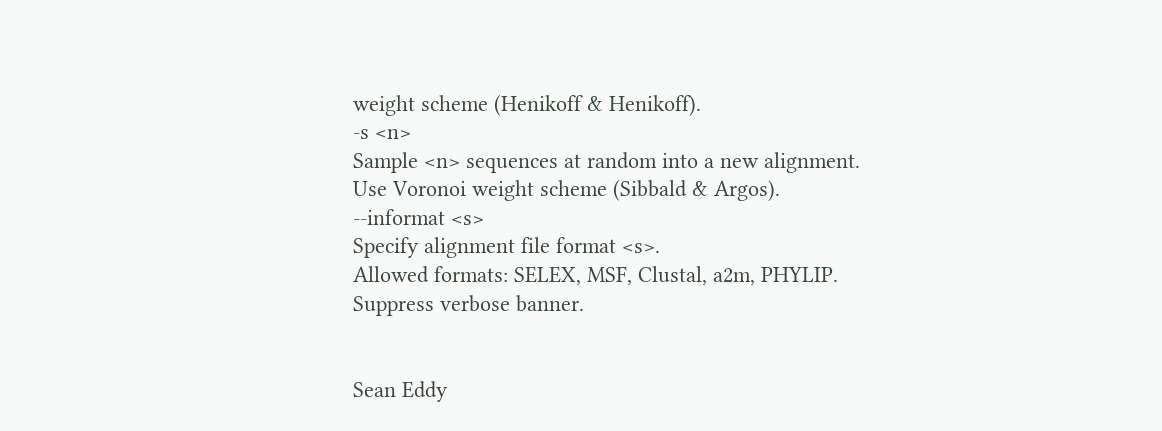weight scheme (Henikoff & Henikoff).
-s <n>
Sample <n> sequences at random into a new alignment.
Use Voronoi weight scheme (Sibbald & Argos).
--informat <s>
Specify alignment file format <s>.
Allowed formats: SELEX, MSF, Clustal, a2m, PHYLIP.
Suppress verbose banner.


Sean Eddy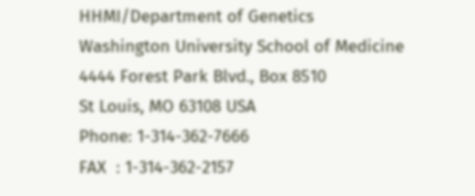HHMI/Department of Genetics
Washington University School of Medicine
4444 Forest Park Blvd., Box 8510
St Louis, MO 63108 USA
Phone: 1-314-362-7666
FAX  : 1-314-362-2157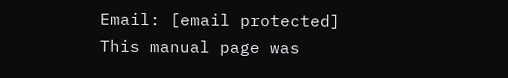Email: [email protected]
This manual page was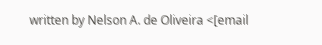written by Nelson A. de Oliveira <[email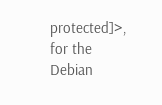protected]>,
for the Debian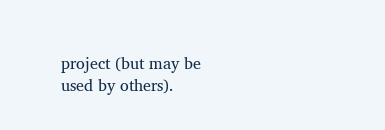project (but may be used by others).